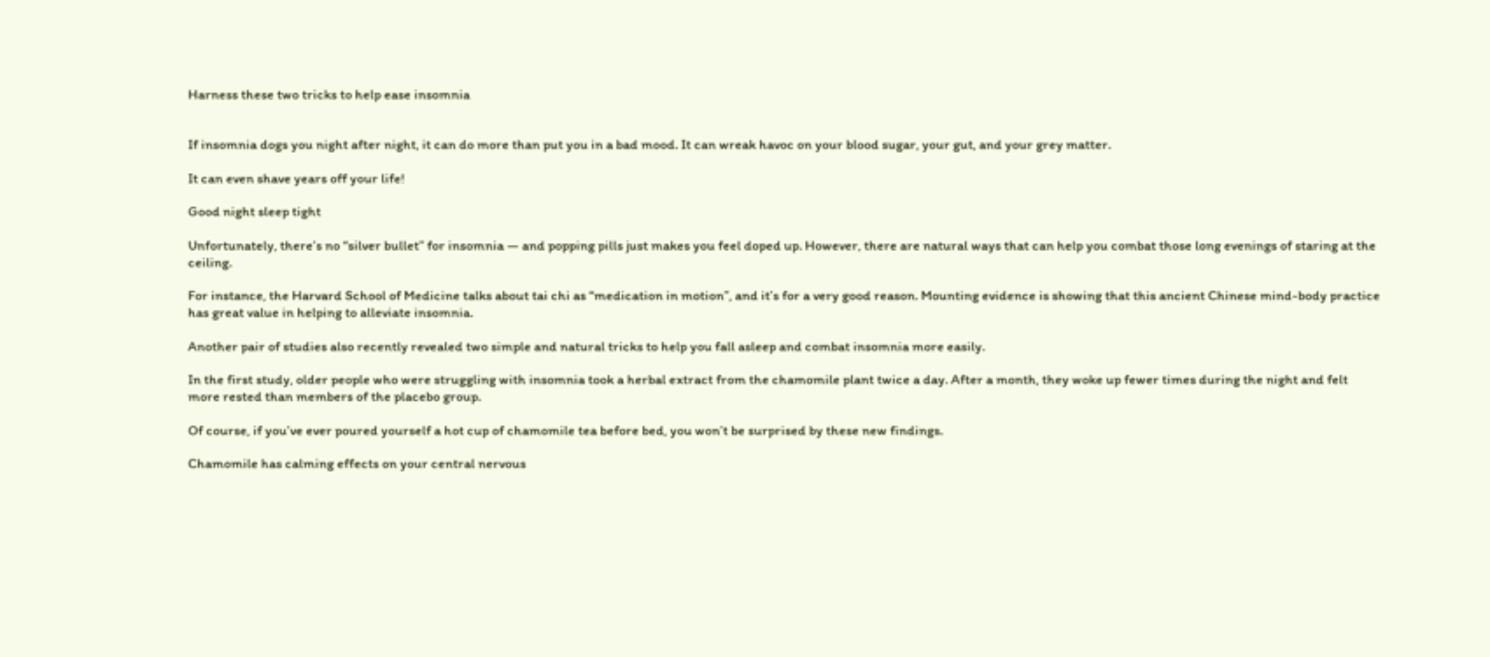Harness these two tricks to help ease insomnia


If insomnia dogs you night after night, it can do more than put you in a bad mood. It can wreak havoc on your blood sugar, your gut, and your grey matter.

It can even shave years off your life!

Good night sleep tight

Unfortunately, there’s no “silver bullet” for insomnia — and popping pills just makes you feel doped up. However, there are natural ways that can help you combat those long evenings of staring at the ceiling.

For instance, the Harvard School of Medicine talks about tai chi as “medication in motion”, and it’s for a very good reason. Mounting evidence is showing that this ancient Chinese mind-body practice has great value in helping to alleviate insomnia.

Another pair of studies also recently revealed two simple and natural tricks to help you fall asleep and combat insomnia more easily.

In the first study, older people who were struggling with insomnia took a herbal extract from the chamomile plant twice a day. After a month, they woke up fewer times during the night and felt more rested than members of the placebo group.

Of course, if you’ve ever poured yourself a hot cup of chamomile tea before bed, you won’t be surprised by these new findings.

Chamomile has calming effects on your central nervous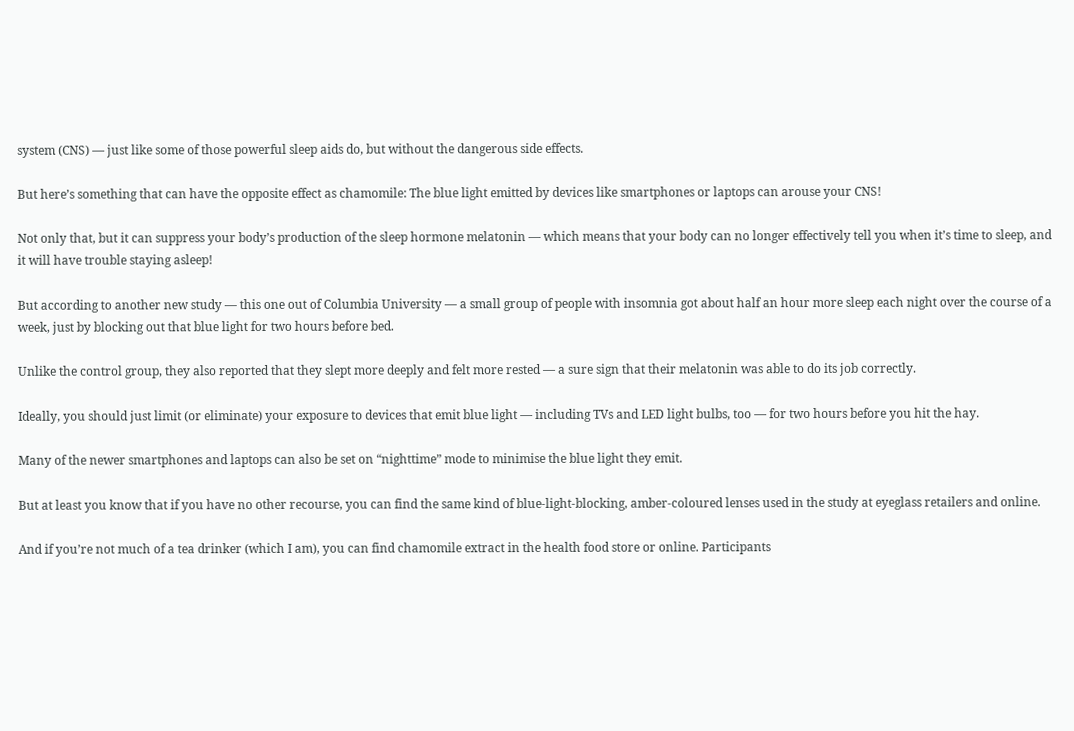system (CNS) — just like some of those powerful sleep aids do, but without the dangerous side effects.

But here’s something that can have the opposite effect as chamomile: The blue light emitted by devices like smartphones or laptops can arouse your CNS!

Not only that, but it can suppress your body’s production of the sleep hormone melatonin — which means that your body can no longer effectively tell you when it’s time to sleep, and it will have trouble staying asleep!

But according to another new study — this one out of Columbia University — a small group of people with insomnia got about half an hour more sleep each night over the course of a week, just by blocking out that blue light for two hours before bed.

Unlike the control group, they also reported that they slept more deeply and felt more rested — a sure sign that their melatonin was able to do its job correctly.

Ideally, you should just limit (or eliminate) your exposure to devices that emit blue light — including TVs and LED light bulbs, too — for two hours before you hit the hay.

Many of the newer smartphones and laptops can also be set on “nighttime” mode to minimise the blue light they emit.

But at least you know that if you have no other recourse, you can find the same kind of blue-light-blocking, amber-coloured lenses used in the study at eyeglass retailers and online.

And if you’re not much of a tea drinker (which I am), you can find chamomile extract in the health food store or online. Participants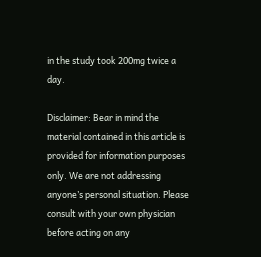in the study took 200mg twice a day.

Disclaimer: Bear in mind the material contained in this article is provided for information purposes only. We are not addressing anyone’s personal situation. Please consult with your own physician before acting on any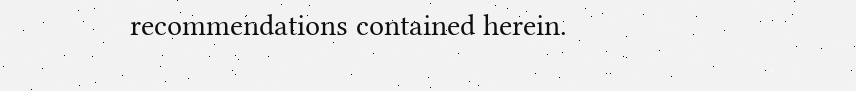recommendations contained herein.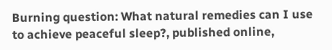Burning question: What natural remedies can I use to achieve peaceful sleep?, published online,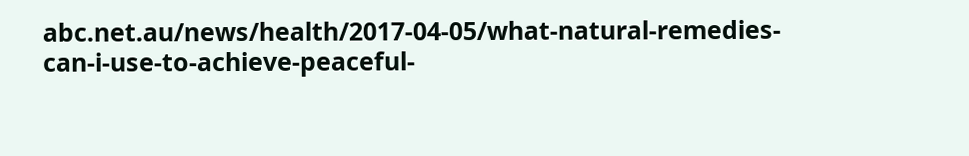abc.net.au/news/health/2017-04-05/what-natural-remedies-can-i-use-to-achieve-peaceful-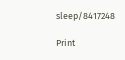sleep/8417248

Print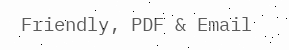Friendly, PDF & Email